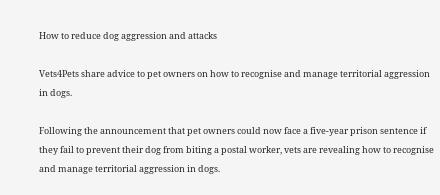How to reduce dog aggression and attacks

Vets4Pets share advice to pet owners on how to recognise and manage territorial aggression in dogs.

Following the announcement that pet owners could now face a five-year prison sentence if they fail to prevent their dog from biting a postal worker, vets are revealing how to recognise and manage territorial aggression in dogs.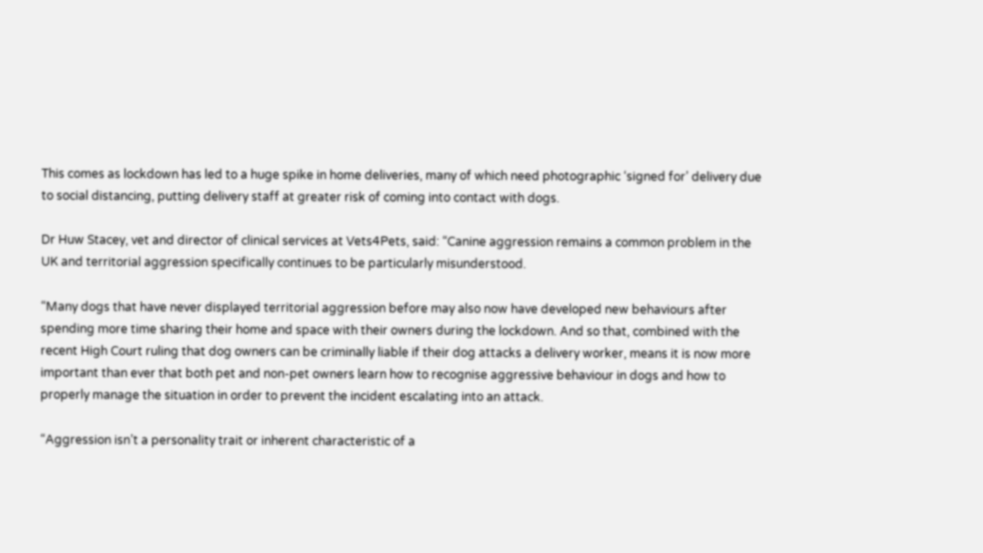This comes as lockdown has led to a huge spike in home deliveries, many of which need photographic ‘signed for’ delivery due to social distancing, putting delivery staff at greater risk of coming into contact with dogs.

Dr Huw Stacey, vet and director of clinical services at Vets4Pets, said: “Canine aggression remains a common problem in the UK and territorial aggression specifically continues to be particularly misunderstood.

“Many dogs that have never displayed territorial aggression before may also now have developed new behaviours after spending more time sharing their home and space with their owners during the lockdown. And so that, combined with the recent High Court ruling that dog owners can be criminally liable if their dog attacks a delivery worker, means it is now more important than ever that both pet and non-pet owners learn how to recognise aggressive behaviour in dogs and how to properly manage the situation in order to prevent the incident escalating into an attack.

“Aggression isn’t a personality trait or inherent characteristic of a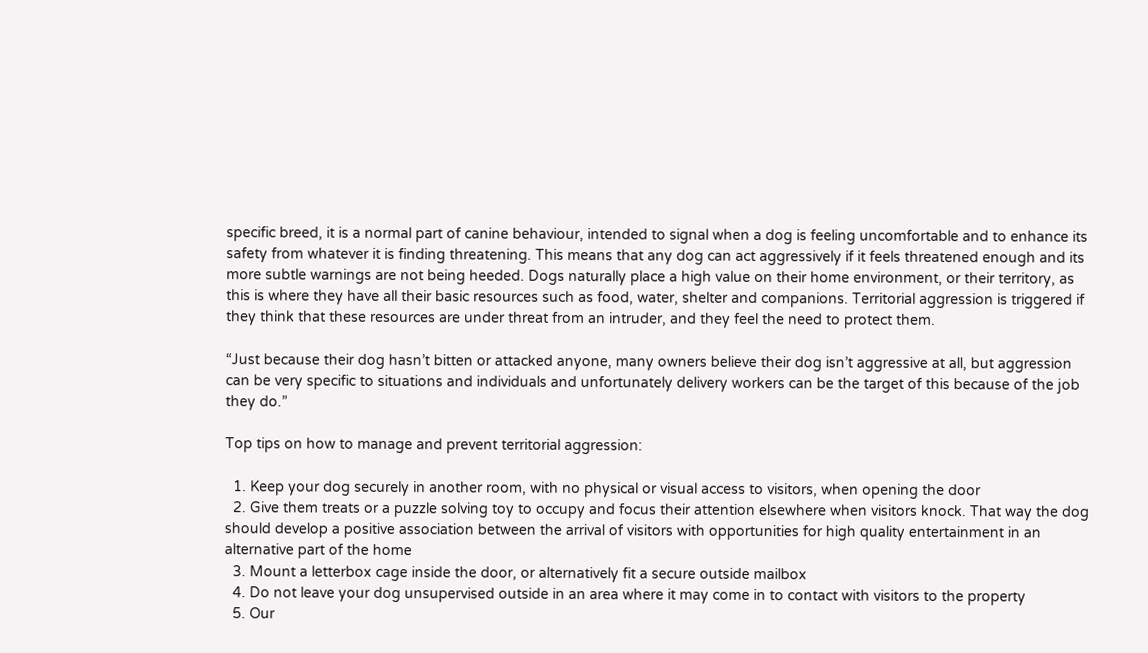specific breed, it is a normal part of canine behaviour, intended to signal when a dog is feeling uncomfortable and to enhance its safety from whatever it is finding threatening. This means that any dog can act aggressively if it feels threatened enough and its more subtle warnings are not being heeded. Dogs naturally place a high value on their home environment, or their territory, as this is where they have all their basic resources such as food, water, shelter and companions. Territorial aggression is triggered if they think that these resources are under threat from an intruder, and they feel the need to protect them.

“Just because their dog hasn’t bitten or attacked anyone, many owners believe their dog isn’t aggressive at all, but aggression can be very specific to situations and individuals and unfortunately delivery workers can be the target of this because of the job they do.”

Top tips on how to manage and prevent territorial aggression:

  1. Keep your dog securely in another room, with no physical or visual access to visitors, when opening the door
  2. Give them treats or a puzzle solving toy to occupy and focus their attention elsewhere when visitors knock. That way the dog should develop a positive association between the arrival of visitors with opportunities for high quality entertainment in an alternative part of the home
  3. Mount a letterbox cage inside the door, or alternatively fit a secure outside mailbox
  4. Do not leave your dog unsupervised outside in an area where it may come in to contact with visitors to the property
  5. Our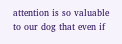attention is so valuable to our dog that even if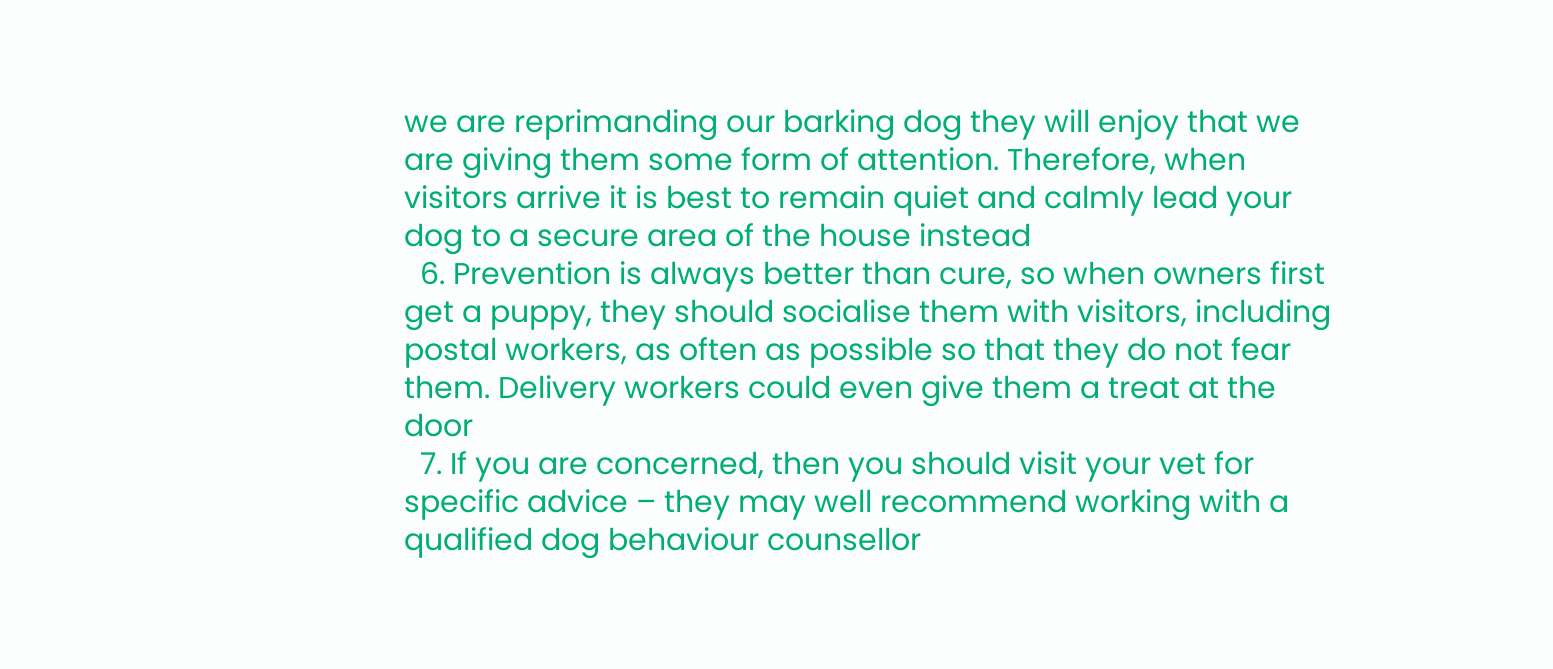we are reprimanding our barking dog they will enjoy that we are giving them some form of attention. Therefore, when visitors arrive it is best to remain quiet and calmly lead your dog to a secure area of the house instead
  6. Prevention is always better than cure, so when owners first get a puppy, they should socialise them with visitors, including postal workers, as often as possible so that they do not fear them. Delivery workers could even give them a treat at the door
  7. If you are concerned, then you should visit your vet for specific advice – they may well recommend working with a qualified dog behaviour counsellor